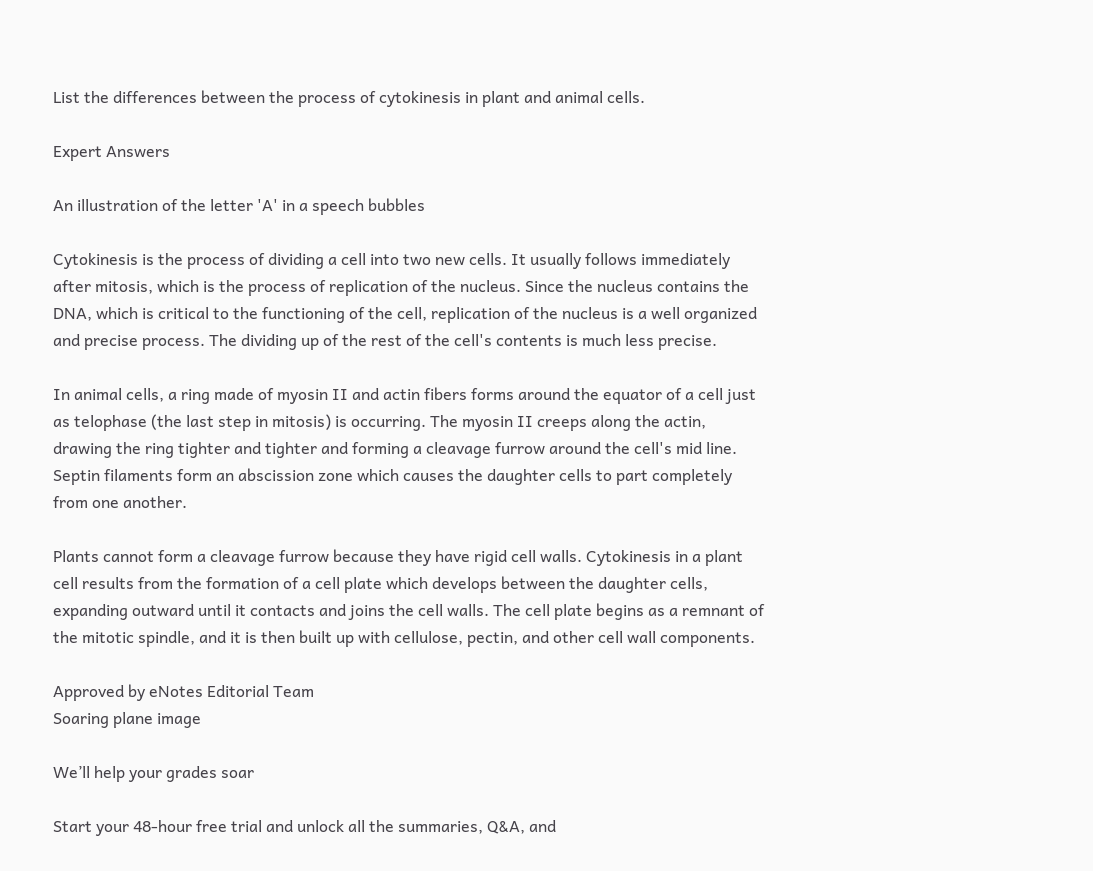List the differences between the process of cytokinesis in plant and animal cells.

Expert Answers

An illustration of the letter 'A' in a speech bubbles

Cytokinesis is the process of dividing a cell into two new cells. It usually follows immediately after mitosis, which is the process of replication of the nucleus. Since the nucleus contains the DNA, which is critical to the functioning of the cell, replication of the nucleus is a well organized and precise process. The dividing up of the rest of the cell's contents is much less precise.

In animal cells, a ring made of myosin II and actin fibers forms around the equator of a cell just as telophase (the last step in mitosis) is occurring. The myosin II creeps along the actin, drawing the ring tighter and tighter and forming a cleavage furrow around the cell's mid line. Septin filaments form an abscission zone which causes the daughter cells to part completely from one another.

Plants cannot form a cleavage furrow because they have rigid cell walls. Cytokinesis in a plant cell results from the formation of a cell plate which develops between the daughter cells, expanding outward until it contacts and joins the cell walls. The cell plate begins as a remnant of the mitotic spindle, and it is then built up with cellulose, pectin, and other cell wall components.

Approved by eNotes Editorial Team
Soaring plane image

We’ll help your grades soar

Start your 48-hour free trial and unlock all the summaries, Q&A, and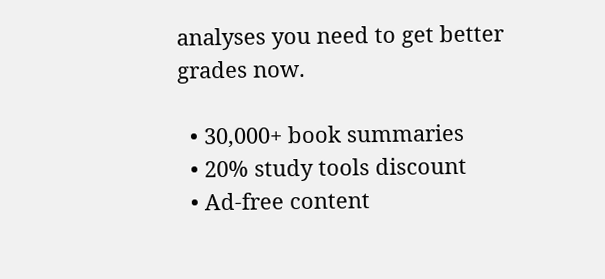analyses you need to get better grades now.

  • 30,000+ book summaries
  • 20% study tools discount
  • Ad-free content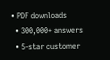• PDF downloads
  • 300,000+ answers
  • 5-star customer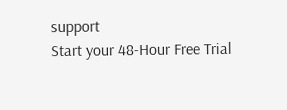support
Start your 48-Hour Free Trial